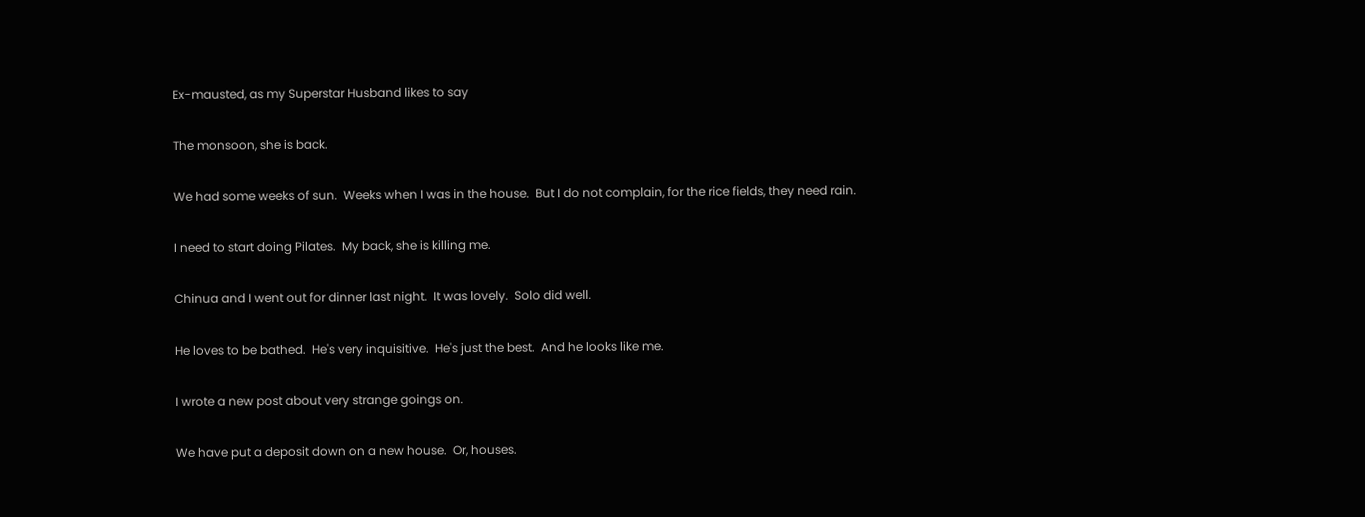Ex-mausted, as my Superstar Husband likes to say

The monsoon, she is back.

We had some weeks of sun.  Weeks when I was in the house.  But I do not complain, for the rice fields, they need rain.

I need to start doing Pilates.  My back, she is killing me.

Chinua and I went out for dinner last night.  It was lovely.  Solo did well.

He loves to be bathed.  He's very inquisitive.  He's just the best.  And he looks like me.

I wrote a new post about very strange goings on.

We have put a deposit down on a new house.  Or, houses.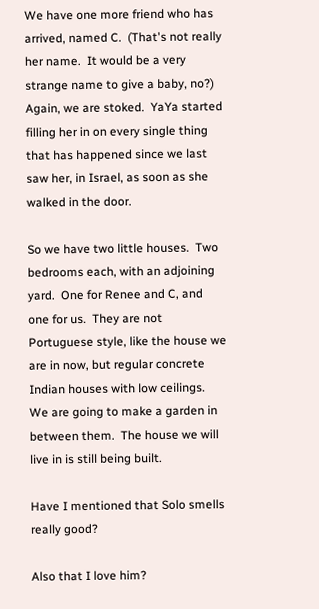We have one more friend who has arrived, named C.  (That's not really her name.  It would be a very strange name to give a baby, no?)  Again, we are stoked.  YaYa started filling her in on every single thing that has happened since we last saw her, in Israel, as soon as she walked in the door.

So we have two little houses.  Two bedrooms each, with an adjoining yard.  One for Renee and C, and one for us.  They are not Portuguese style, like the house we are in now, but regular concrete Indian houses with low ceilings.  We are going to make a garden in between them.  The house we will live in is still being built.

Have I mentioned that Solo smells really good?

Also that I love him?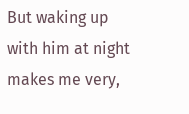But waking up with him at night makes me very,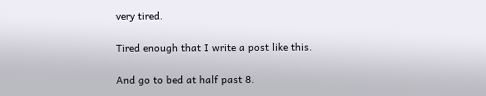very tired.

Tired enough that I write a post like this.

And go to bed at half past 8.